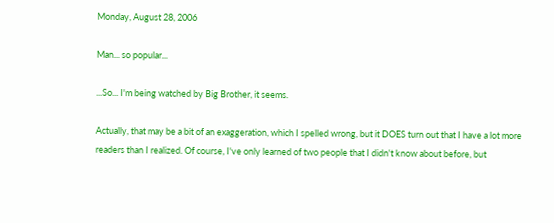Monday, August 28, 2006

Man... so popular...

...So... I'm being watched by Big Brother, it seems.

Actually, that may be a bit of an exaggeration, which I spelled wrong, but it DOES turn out that I have a lot more readers than I realized. Of course, I've only learned of two people that I didn't know about before, but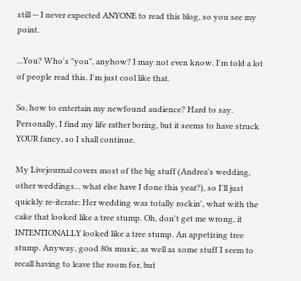still -- I never expected ANYONE to read this blog, so you see my point.

...You? Who's "you", anyhow? I may not even know. I'm told a lot of people read this. I'm just cool like that.

So, how to entertain my newfound audience? Hard to say. Personally, I find my life rather boring, but it seems to have struck YOUR fancy, so I shall continue.

My Livejournal covers most of the big stuff (Andrea's wedding, other weddings... what else have I done this year?), so I'll just quickly re-iterate: Her wedding was totally rockin', what with the cake that looked like a tree stump. Oh, don't get me wrong, it INTENTIONALLY looked like a tree stump. An appetizing tree stump. Anyway, good 80s music, as well as some stuff I seem to recall having to leave the room for, but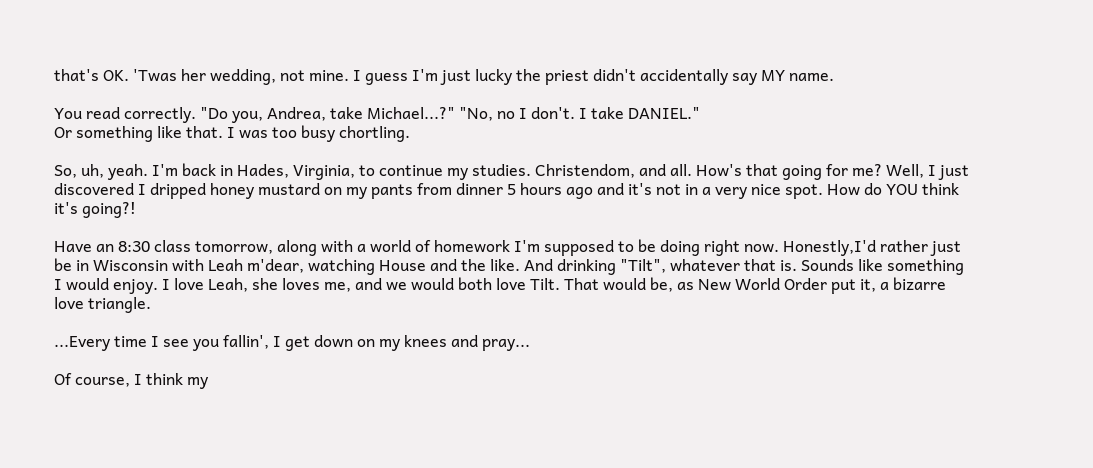that's OK. 'Twas her wedding, not mine. I guess I'm just lucky the priest didn't accidentally say MY name.

You read correctly. "Do you, Andrea, take Michael...?" "No, no I don't. I take DANIEL."
Or something like that. I was too busy chortling.

So, uh, yeah. I'm back in Hades, Virginia, to continue my studies. Christendom, and all. How's that going for me? Well, I just discovered I dripped honey mustard on my pants from dinner 5 hours ago and it's not in a very nice spot. How do YOU think it's going?!

Have an 8:30 class tomorrow, along with a world of homework I'm supposed to be doing right now. Honestly,I'd rather just be in Wisconsin with Leah m'dear, watching House and the like. And drinking "Tilt", whatever that is. Sounds like something I would enjoy. I love Leah, she loves me, and we would both love Tilt. That would be, as New World Order put it, a bizarre love triangle.

...Every time I see you fallin', I get down on my knees and pray...

Of course, I think my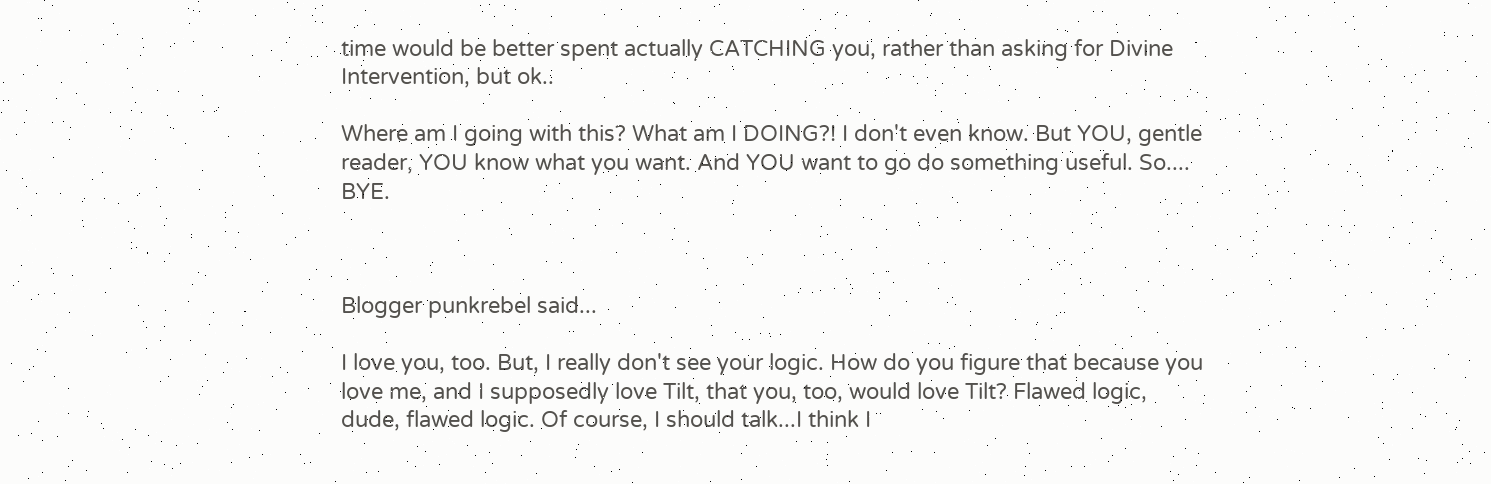time would be better spent actually CATCHING you, rather than asking for Divine Intervention, but ok..

Where am I going with this? What am I DOING?! I don't even know. But YOU, gentle reader, YOU know what you want. And YOU want to go do something useful. So.... BYE.



Blogger punkrebel said...

I love you, too. But, I really don't see your logic. How do you figure that because you love me, and I supposedly love Tilt, that you, too, would love Tilt? Flawed logic, dude, flawed logic. Of course, I should talk...I think I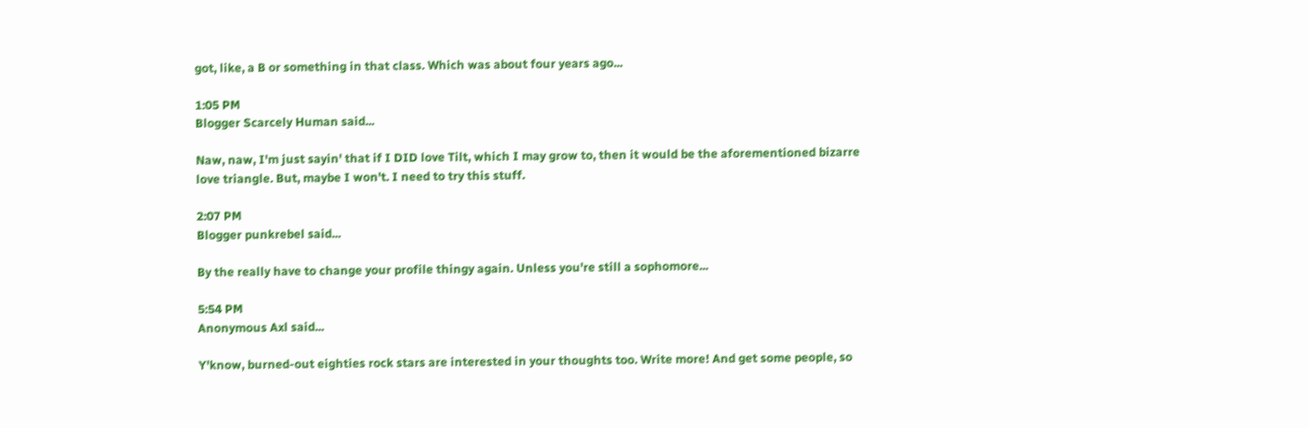got, like, a B or something in that class. Which was about four years ago...

1:05 PM
Blogger Scarcely Human said...

Naw, naw, I'm just sayin' that if I DID love Tilt, which I may grow to, then it would be the aforementioned bizarre love triangle. But, maybe I won't. I need to try this stuff.

2:07 PM
Blogger punkrebel said...

By the really have to change your profile thingy again. Unless you're still a sophomore...

5:54 PM
Anonymous Axl said...

Y'know, burned-out eighties rock stars are interested in your thoughts too. Write more! And get some people, so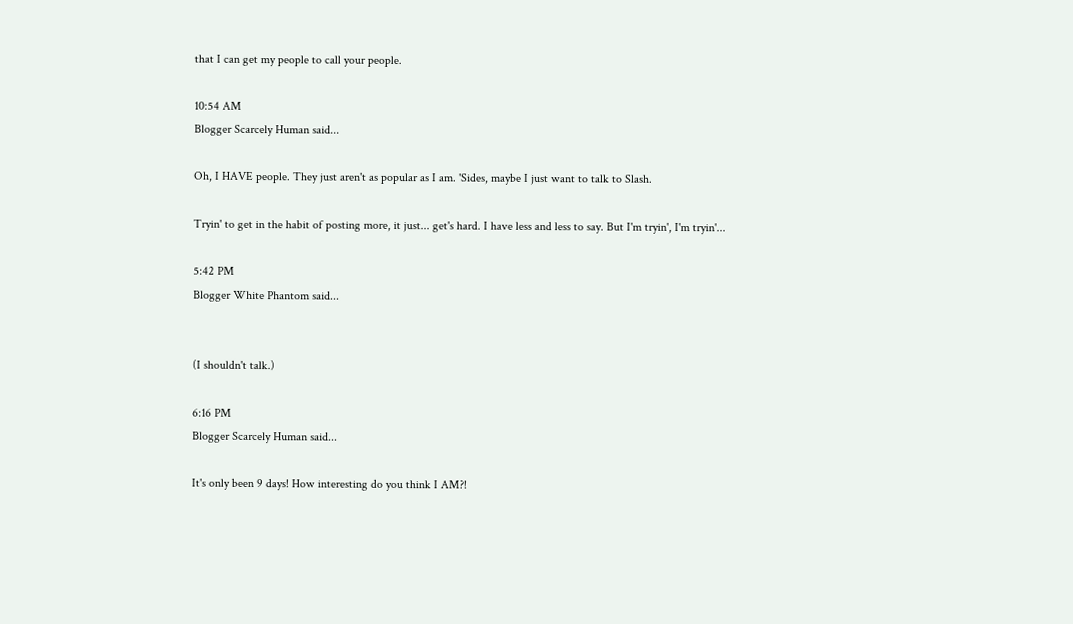that I can get my people to call your people.

10:54 AM
Blogger Scarcely Human said...

Oh, I HAVE people. They just aren't as popular as I am. 'Sides, maybe I just want to talk to Slash.

Tryin' to get in the habit of posting more, it just... get's hard. I have less and less to say. But I'm tryin', I'm tryin'...

5:42 PM
Blogger White Phantom said...


(I shouldn't talk.)

6:16 PM
Blogger Scarcely Human said...

It's only been 9 days! How interesting do you think I AM?!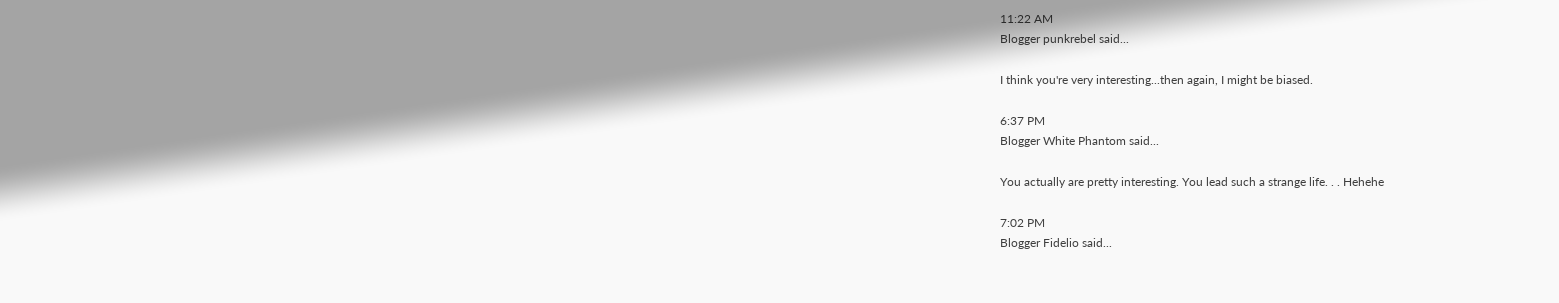11:22 AM
Blogger punkrebel said...

I think you're very interesting...then again, I might be biased.

6:37 PM
Blogger White Phantom said...

You actually are pretty interesting. You lead such a strange life. . . Hehehe

7:02 PM
Blogger Fidelio said...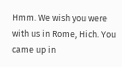Hmm. We wish you were with us in Rome, Hich. You came up in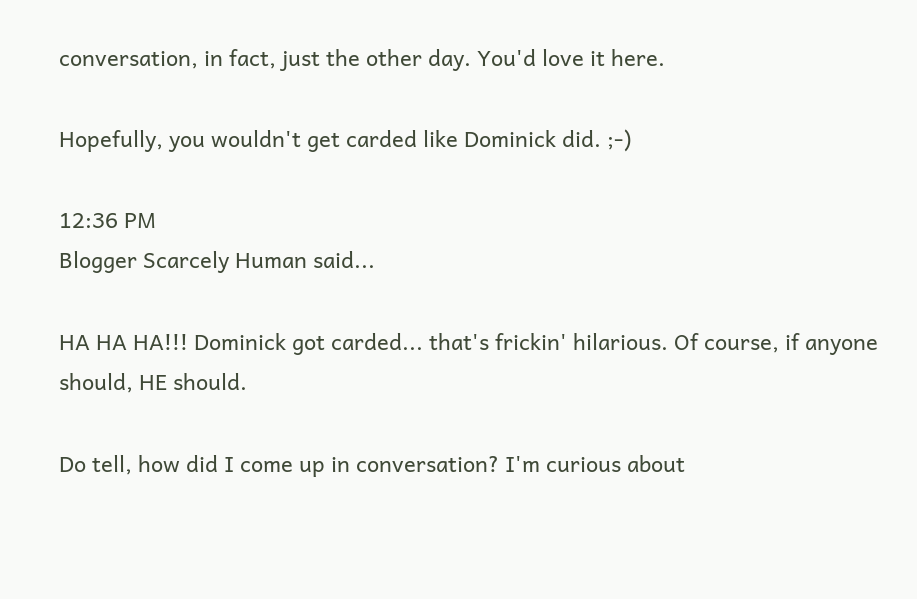conversation, in fact, just the other day. You'd love it here.

Hopefully, you wouldn't get carded like Dominick did. ;-)

12:36 PM
Blogger Scarcely Human said...

HA HA HA!!! Dominick got carded... that's frickin' hilarious. Of course, if anyone should, HE should.

Do tell, how did I come up in conversation? I'm curious about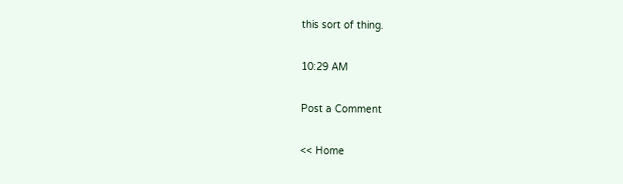this sort of thing.

10:29 AM

Post a Comment

<< Home